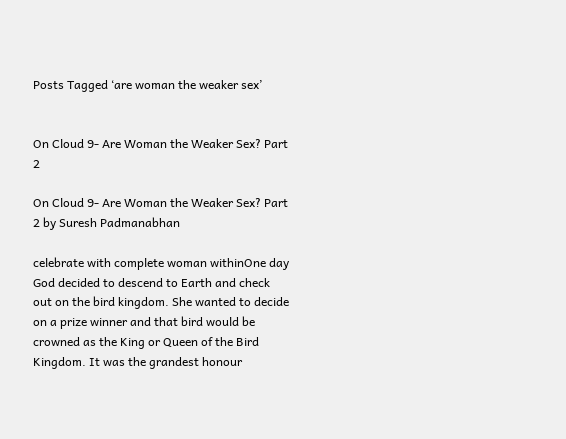Posts Tagged ‘are woman the weaker sex’


On Cloud 9- Are Woman the Weaker Sex? Part 2

On Cloud 9- Are Woman the Weaker Sex? Part 2 by Suresh Padmanabhan

celebrate with complete woman withinOne day God decided to descend to Earth and check out on the bird kingdom. She wanted to decide on a prize winner and that bird would be crowned as the King or Queen of the Bird Kingdom. It was the grandest honour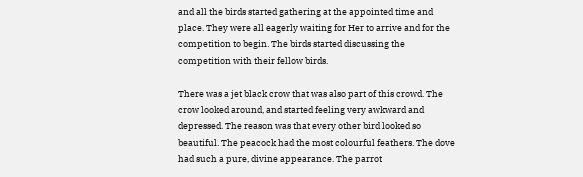and all the birds started gathering at the appointed time and place. They were all eagerly waiting for Her to arrive and for the competition to begin. The birds started discussing the competition with their fellow birds.

There was a jet black crow that was also part of this crowd. The crow looked around, and started feeling very awkward and depressed. The reason was that every other bird looked so beautiful. The peacock had the most colourful feathers. The dove had such a pure, divine appearance. The parrot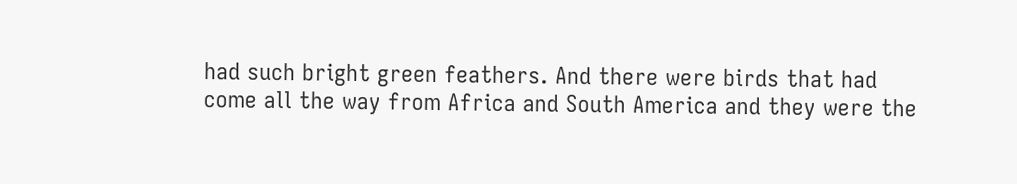had such bright green feathers. And there were birds that had
come all the way from Africa and South America and they were the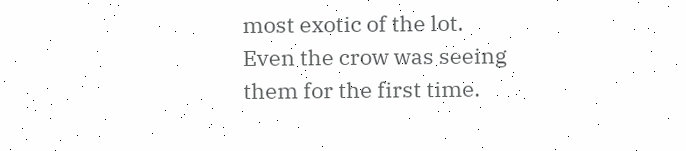most exotic of the lot. Even the crow was seeing them for the first time.